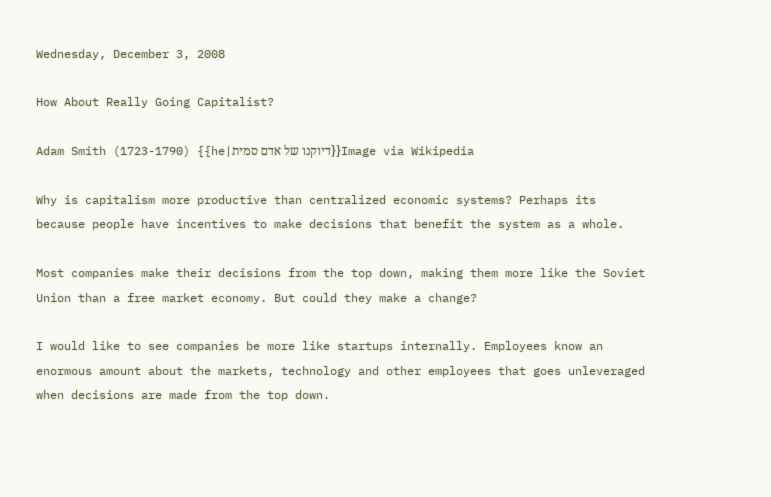Wednesday, December 3, 2008

How About Really Going Capitalist?

Adam Smith (1723-1790) {{he|דיוקנו של אדם סמית}}Image via Wikipedia

Why is capitalism more productive than centralized economic systems? Perhaps its because people have incentives to make decisions that benefit the system as a whole.

Most companies make their decisions from the top down, making them more like the Soviet Union than a free market economy. But could they make a change?

I would like to see companies be more like startups internally. Employees know an enormous amount about the markets, technology and other employees that goes unleveraged when decisions are made from the top down.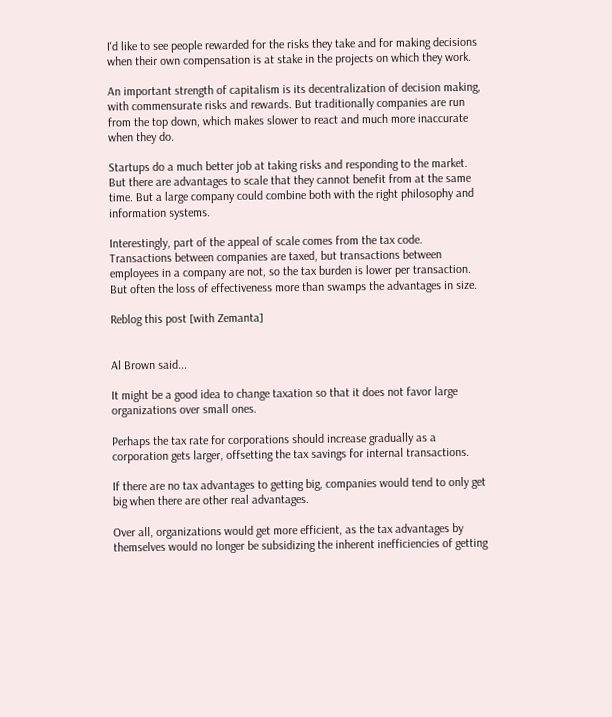I'd like to see people rewarded for the risks they take and for making decisions when their own compensation is at stake in the projects on which they work.

An important strength of capitalism is its decentralization of decision making, with commensurate risks and rewards. But traditionally companies are run from the top down, which makes slower to react and much more inaccurate when they do.

Startups do a much better job at taking risks and responding to the market. But there are advantages to scale that they cannot benefit from at the same time. But a large company could combine both with the right philosophy and information systems.

Interestingly, part of the appeal of scale comes from the tax code. Transactions between companies are taxed, but transactions between employees in a company are not, so the tax burden is lower per transaction. But often the loss of effectiveness more than swamps the advantages in size.

Reblog this post [with Zemanta]


Al Brown said...

It might be a good idea to change taxation so that it does not favor large organizations over small ones.

Perhaps the tax rate for corporations should increase gradually as a corporation gets larger, offsetting the tax savings for internal transactions.

If there are no tax advantages to getting big, companies would tend to only get big when there are other real advantages.

Over all, organizations would get more efficient, as the tax advantages by themselves would no longer be subsidizing the inherent inefficiencies of getting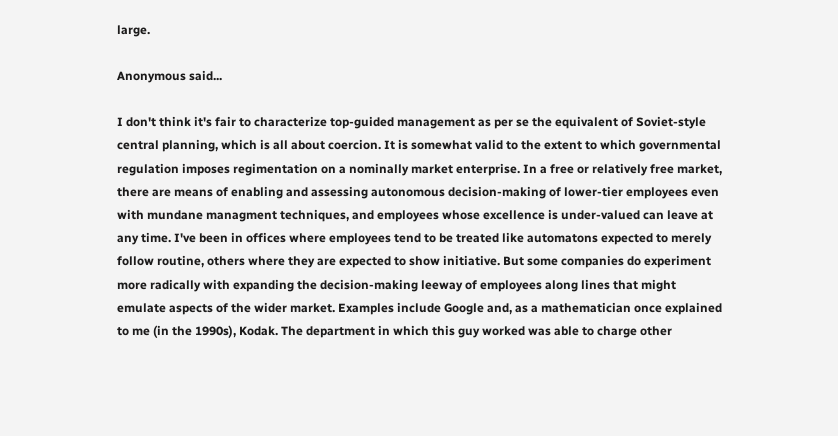large.

Anonymous said...

I don't think it's fair to characterize top-guided management as per se the equivalent of Soviet-style central planning, which is all about coercion. It is somewhat valid to the extent to which governmental regulation imposes regimentation on a nominally market enterprise. In a free or relatively free market, there are means of enabling and assessing autonomous decision-making of lower-tier employees even with mundane managment techniques, and employees whose excellence is under-valued can leave at any time. I've been in offices where employees tend to be treated like automatons expected to merely follow routine, others where they are expected to show initiative. But some companies do experiment more radically with expanding the decision-making leeway of employees along lines that might emulate aspects of the wider market. Examples include Google and, as a mathematician once explained to me (in the 1990s), Kodak. The department in which this guy worked was able to charge other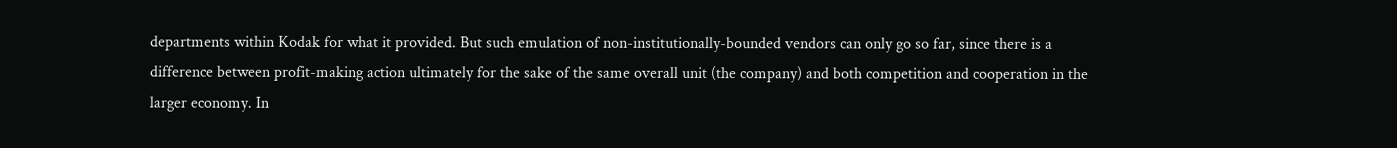departments within Kodak for what it provided. But such emulation of non-institutionally-bounded vendors can only go so far, since there is a difference between profit-making action ultimately for the sake of the same overall unit (the company) and both competition and cooperation in the larger economy. In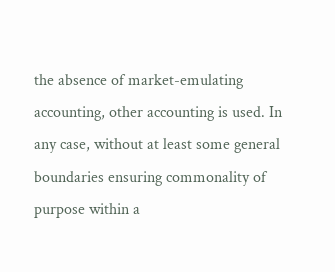the absence of market-emulating accounting, other accounting is used. In any case, without at least some general boundaries ensuring commonality of purpose within a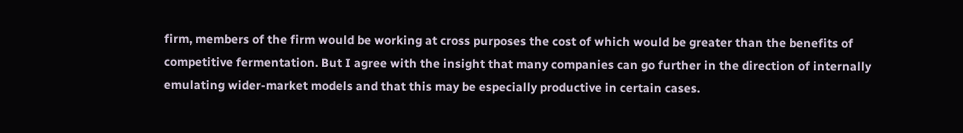firm, members of the firm would be working at cross purposes the cost of which would be greater than the benefits of competitive fermentation. But I agree with the insight that many companies can go further in the direction of internally emulating wider-market models and that this may be especially productive in certain cases.